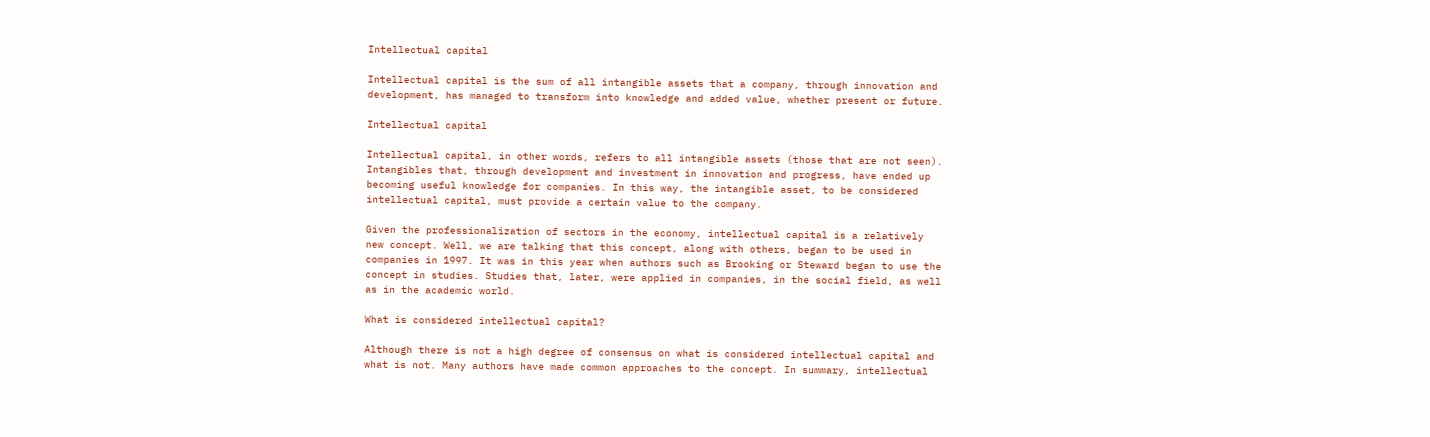Intellectual capital

Intellectual capital is the sum of all intangible assets that a company, through innovation and development, has managed to transform into knowledge and added value, whether present or future.

Intellectual capital

Intellectual capital, in other words, refers to all intangible assets (those that are not seen). Intangibles that, through development and investment in innovation and progress, have ended up becoming useful knowledge for companies. In this way, the intangible asset, to be considered intellectual capital, must provide a certain value to the company.

Given the professionalization of sectors in the economy, intellectual capital is a relatively new concept. Well, we are talking that this concept, along with others, began to be used in companies in 1997. It was in this year when authors such as Brooking or Steward began to use the concept in studies. Studies that, later, were applied in companies, in the social field, as well as in the academic world.

What is considered intellectual capital?

Although there is not a high degree of consensus on what is considered intellectual capital and what is not. Many authors have made common approaches to the concept. In summary, intellectual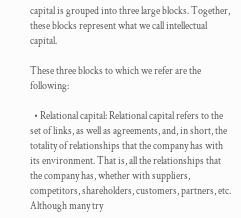capital is grouped into three large blocks. Together, these blocks represent what we call intellectual capital.

These three blocks to which we refer are the following:

  • Relational capital: Relational capital refers to the set of links, as well as agreements, and, in short, the totality of relationships that the company has with its environment. That is, all the relationships that the company has, whether with suppliers, competitors, shareholders, customers, partners, etc. Although many try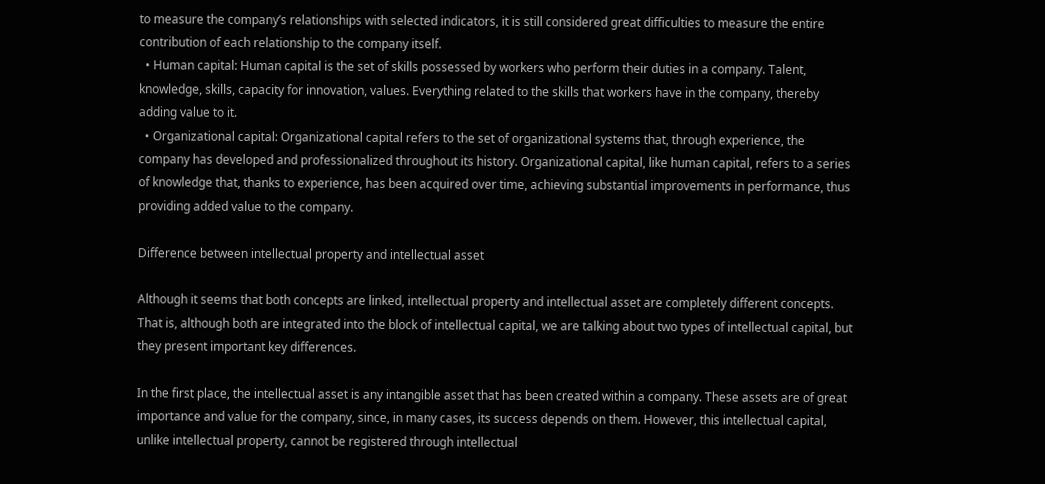to measure the company’s relationships with selected indicators, it is still considered great difficulties to measure the entire contribution of each relationship to the company itself.
  • Human capital: Human capital is the set of skills possessed by workers who perform their duties in a company. Talent, knowledge, skills, capacity for innovation, values. Everything related to the skills that workers have in the company, thereby adding value to it.
  • Organizational capital: Organizational capital refers to the set of organizational systems that, through experience, the company has developed and professionalized throughout its history. Organizational capital, like human capital, refers to a series of knowledge that, thanks to experience, has been acquired over time, achieving substantial improvements in performance, thus providing added value to the company.

Difference between intellectual property and intellectual asset

Although it seems that both concepts are linked, intellectual property and intellectual asset are completely different concepts. That is, although both are integrated into the block of intellectual capital, we are talking about two types of intellectual capital, but they present important key differences.

In the first place, the intellectual asset is any intangible asset that has been created within a company. These assets are of great importance and value for the company, since, in many cases, its success depends on them. However, this intellectual capital, unlike intellectual property, cannot be registered through intellectual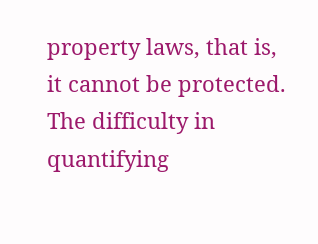property laws, that is, it cannot be protected. The difficulty in quantifying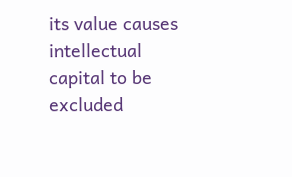its value causes intellectual capital to be excluded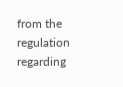from the regulation regarding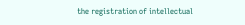the registration of intellectual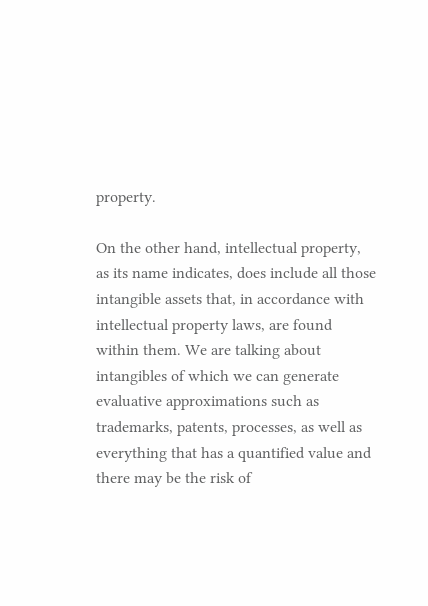property.

On the other hand, intellectual property, as its name indicates, does include all those intangible assets that, in accordance with intellectual property laws, are found within them. We are talking about intangibles of which we can generate evaluative approximations such as trademarks, patents, processes, as well as everything that has a quantified value and there may be the risk of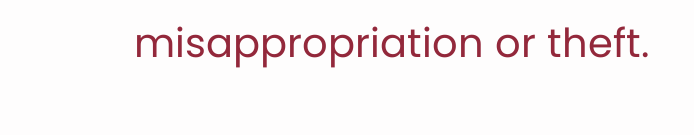misappropriation or theft.